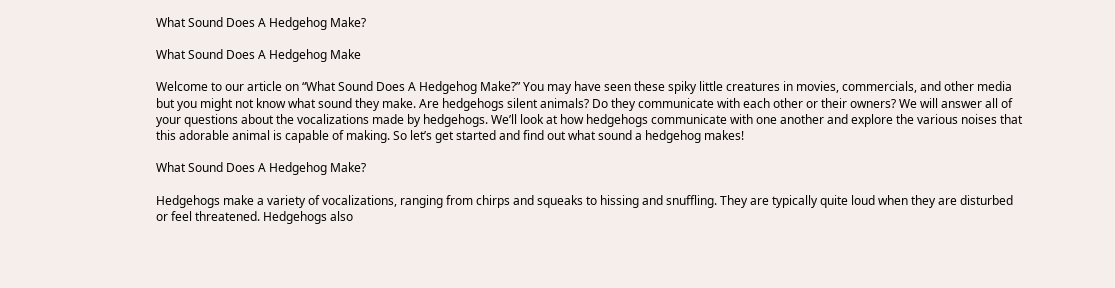What Sound Does A Hedgehog Make?

What Sound Does A Hedgehog Make

Welcome to our article on “What Sound Does A Hedgehog Make?” You may have seen these spiky little creatures in movies, commercials, and other media but you might not know what sound they make. Are hedgehogs silent animals? Do they communicate with each other or their owners? We will answer all of your questions about the vocalizations made by hedgehogs. We’ll look at how hedgehogs communicate with one another and explore the various noises that this adorable animal is capable of making. So let’s get started and find out what sound a hedgehog makes!

What Sound Does A Hedgehog Make?

Hedgehogs make a variety of vocalizations, ranging from chirps and squeaks to hissing and snuffling. They are typically quite loud when they are disturbed or feel threatened. Hedgehogs also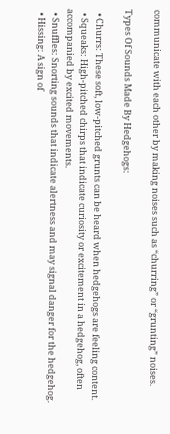communicate with each other by making noises such as “churring” or “grunting” noises.

Types Of Sounds Made By Hedgehogs:

  • Churrs: These soft, low-pitched grunts can be heard when hedgehogs are feeling content.
  • Squeaks: High-pitched chirps that indicate curiosity or excitement in a hedgehog, often accompanied by excited movements.
  • Snuffles: Snorting sounds that indicate alertness and may signal danger for the hedgehog.
  • Hissing: A sign of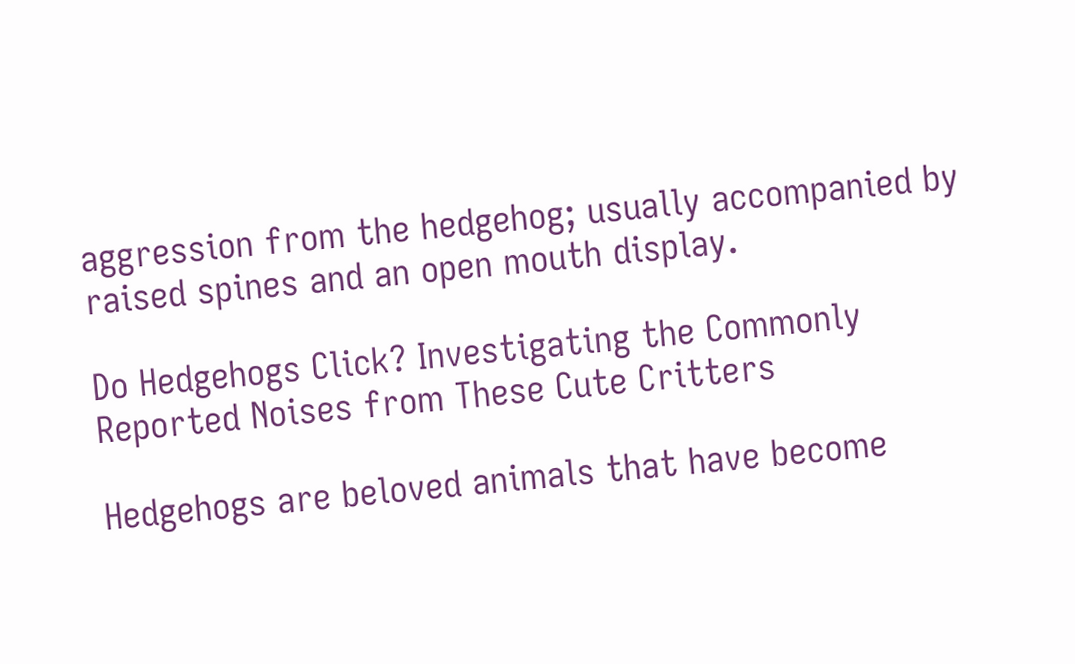aggression from the hedgehog; usually accompanied by raised spines and an open mouth display.

Do Hedgehogs Click? Investigating the Commonly Reported Noises from These Cute Critters

Hedgehogs are beloved animals that have become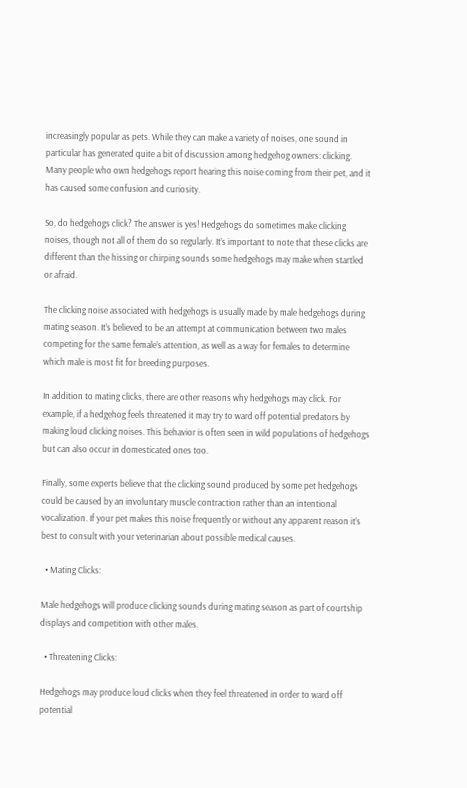increasingly popular as pets. While they can make a variety of noises, one sound in particular has generated quite a bit of discussion among hedgehog owners: clicking. Many people who own hedgehogs report hearing this noise coming from their pet, and it has caused some confusion and curiosity.

So, do hedgehogs click? The answer is yes! Hedgehogs do sometimes make clicking noises, though not all of them do so regularly. It’s important to note that these clicks are different than the hissing or chirping sounds some hedgehogs may make when startled or afraid.

The clicking noise associated with hedgehogs is usually made by male hedgehogs during mating season. It’s believed to be an attempt at communication between two males competing for the same female’s attention, as well as a way for females to determine which male is most fit for breeding purposes.

In addition to mating clicks, there are other reasons why hedgehogs may click. For example, if a hedgehog feels threatened it may try to ward off potential predators by making loud clicking noises. This behavior is often seen in wild populations of hedgehogs but can also occur in domesticated ones too.

Finally, some experts believe that the clicking sound produced by some pet hedgehogs could be caused by an involuntary muscle contraction rather than an intentional vocalization. If your pet makes this noise frequently or without any apparent reason it’s best to consult with your veterinarian about possible medical causes.

  • Mating Clicks:

Male hedgehogs will produce clicking sounds during mating season as part of courtship displays and competition with other males.

  • Threatening Clicks:

Hedgehogs may produce loud clicks when they feel threatened in order to ward off potential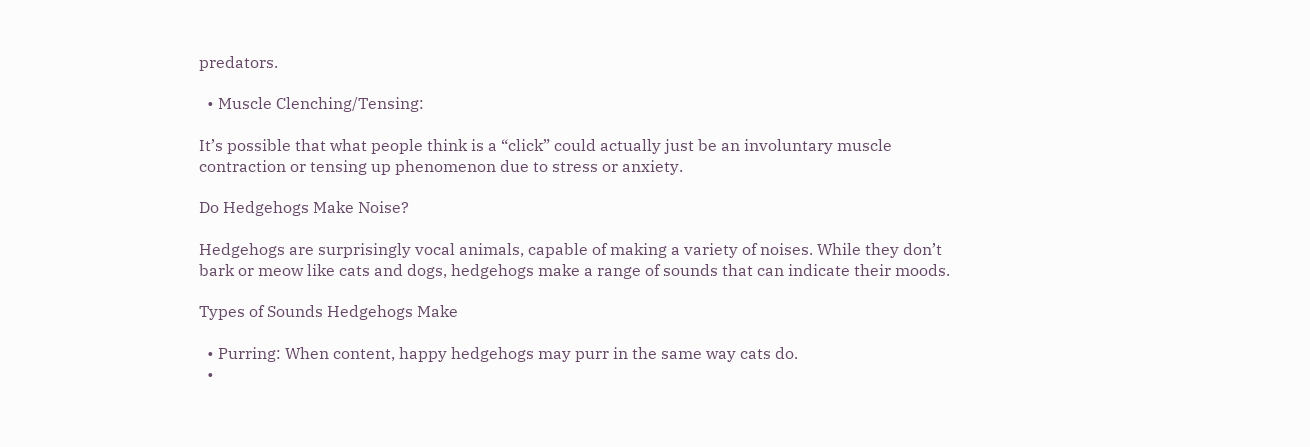predators.

  • Muscle Clenching/Tensing:

It’s possible that what people think is a “click” could actually just be an involuntary muscle contraction or tensing up phenomenon due to stress or anxiety.

Do Hedgehogs Make Noise?

Hedgehogs are surprisingly vocal animals, capable of making a variety of noises. While they don’t bark or meow like cats and dogs, hedgehogs make a range of sounds that can indicate their moods.

Types of Sounds Hedgehogs Make

  • Purring: When content, happy hedgehogs may purr in the same way cats do.
  •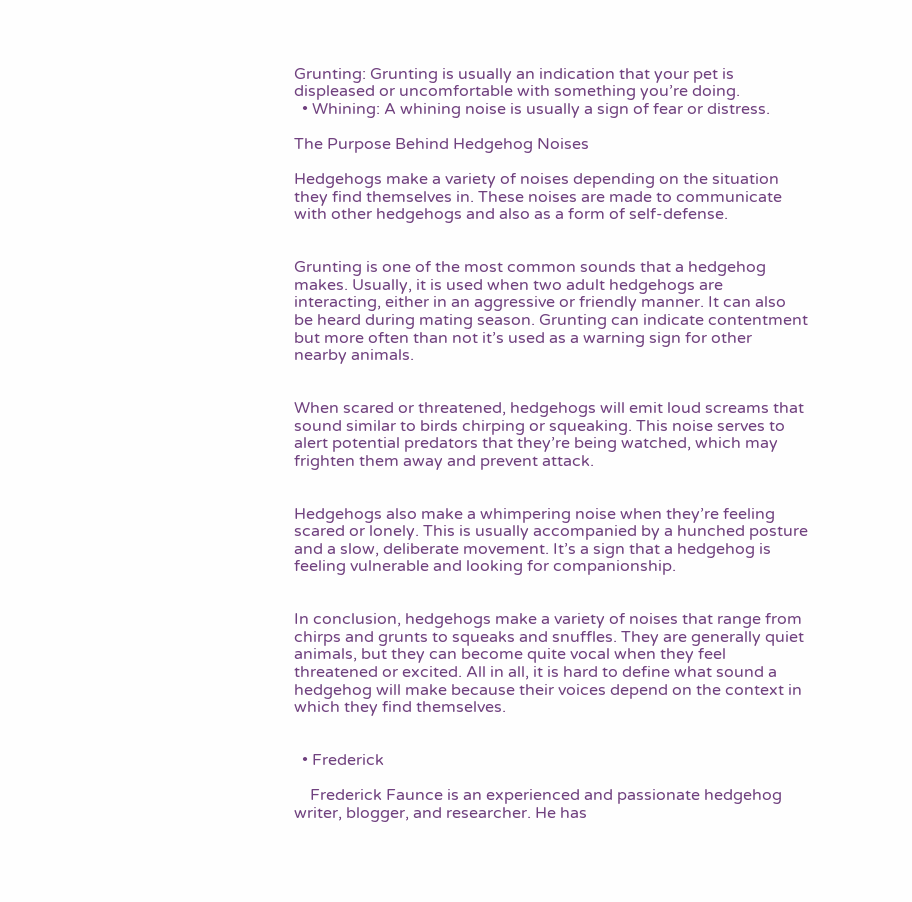Grunting: Grunting is usually an indication that your pet is displeased or uncomfortable with something you’re doing.
  • Whining: A whining noise is usually a sign of fear or distress.

The Purpose Behind Hedgehog Noises

Hedgehogs make a variety of noises depending on the situation they find themselves in. These noises are made to communicate with other hedgehogs and also as a form of self-defense.


Grunting is one of the most common sounds that a hedgehog makes. Usually, it is used when two adult hedgehogs are interacting, either in an aggressive or friendly manner. It can also be heard during mating season. Grunting can indicate contentment but more often than not it’s used as a warning sign for other nearby animals.


When scared or threatened, hedgehogs will emit loud screams that sound similar to birds chirping or squeaking. This noise serves to alert potential predators that they’re being watched, which may frighten them away and prevent attack.


Hedgehogs also make a whimpering noise when they’re feeling scared or lonely. This is usually accompanied by a hunched posture and a slow, deliberate movement. It’s a sign that a hedgehog is feeling vulnerable and looking for companionship.


In conclusion, hedgehogs make a variety of noises that range from chirps and grunts to squeaks and snuffles. They are generally quiet animals, but they can become quite vocal when they feel threatened or excited. All in all, it is hard to define what sound a hedgehog will make because their voices depend on the context in which they find themselves.


  • Frederick

    Frederick Faunce is an experienced and passionate hedgehog writer, blogger, and researcher. He has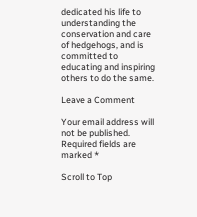dedicated his life to understanding the conservation and care of hedgehogs, and is committed to educating and inspiring others to do the same.

Leave a Comment

Your email address will not be published. Required fields are marked *

Scroll to Top